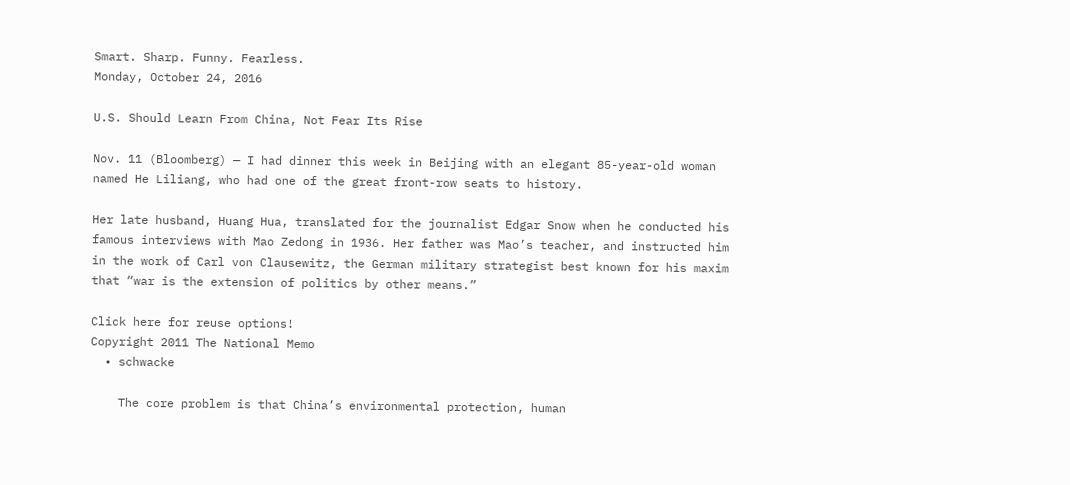Smart. Sharp. Funny. Fearless.
Monday, October 24, 2016

U.S. Should Learn From China, Not Fear Its Rise

Nov. 11 (Bloomberg) — I had dinner this week in Beijing with an elegant 85-year-old woman named He Liliang, who had one of the great front-row seats to history.

Her late husband, Huang Hua, translated for the journalist Edgar Snow when he conducted his famous interviews with Mao Zedong in 1936. Her father was Mao’s teacher, and instructed him in the work of Carl von Clausewitz, the German military strategist best known for his maxim that “war is the extension of politics by other means.”

Click here for reuse options!
Copyright 2011 The National Memo
  • schwacke

    The core problem is that China’s environmental protection, human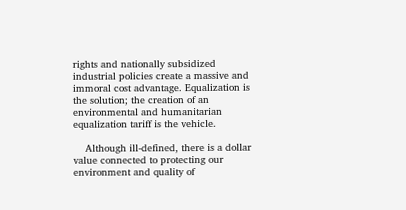rights and nationally subsidized industrial policies create a massive and immoral cost advantage. Equalization is the solution; the creation of an environmental and humanitarian equalization tariff is the vehicle.

    Although ill-defined, there is a dollar value connected to protecting our environment and quality of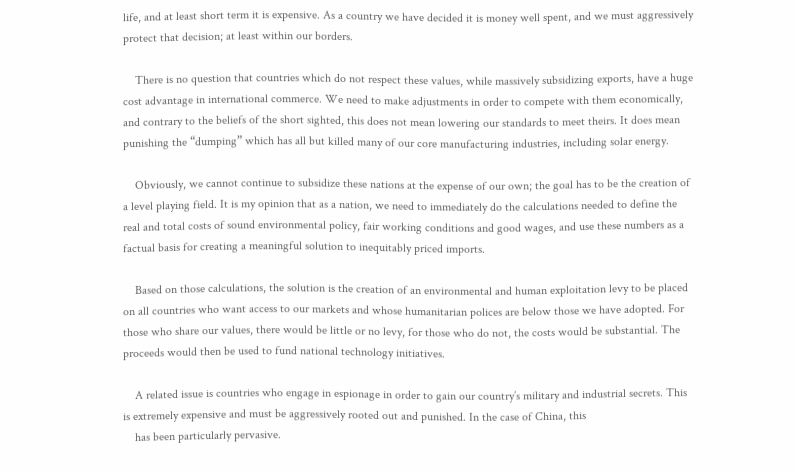life, and at least short term it is expensive. As a country we have decided it is money well spent, and we must aggressively protect that decision; at least within our borders.

    There is no question that countries which do not respect these values, while massively subsidizing exports, have a huge cost advantage in international commerce. We need to make adjustments in order to compete with them economically, and contrary to the beliefs of the short sighted, this does not mean lowering our standards to meet theirs. It does mean punishing the “dumping” which has all but killed many of our core manufacturing industries, including solar energy.

    Obviously, we cannot continue to subsidize these nations at the expense of our own; the goal has to be the creation of a level playing field. It is my opinion that as a nation, we need to immediately do the calculations needed to define the real and total costs of sound environmental policy, fair working conditions and good wages, and use these numbers as a factual basis for creating a meaningful solution to inequitably priced imports.

    Based on those calculations, the solution is the creation of an environmental and human exploitation levy to be placed on all countries who want access to our markets and whose humanitarian polices are below those we have adopted. For those who share our values, there would be little or no levy, for those who do not, the costs would be substantial. The proceeds would then be used to fund national technology initiatives.

    A related issue is countries who engage in espionage in order to gain our country’s military and industrial secrets. This is extremely expensive and must be aggressively rooted out and punished. In the case of China, this
    has been particularly pervasive.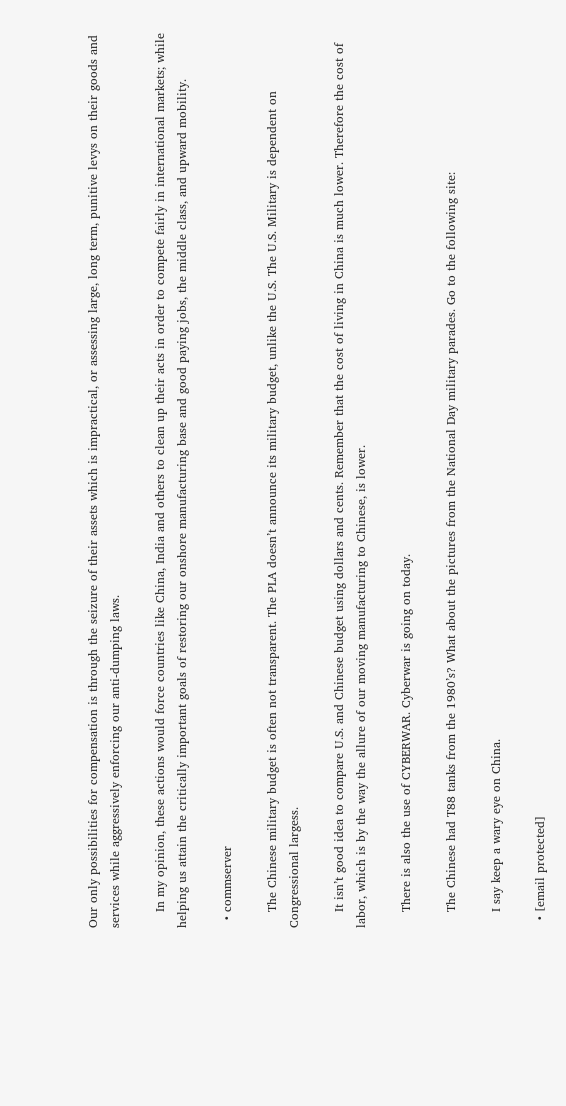Our only possibilities for compensation is through the seizure of their assets which is impractical, or assessing large, long term, punitive levys on their goods and services while aggressively enforcing our anti-dumping laws.

    In my opinion, these actions would force countries like China, India and others to clean up their acts in order to compete fairly in international markets; while helping us attain the critically important goals of restoring our onshore manufacturing base and good paying jobs, the middle class, and upward mobility.

  • commserver

    The Chinese military budget is often not transparent. The PLA doesn’t announce its military budget, unlike the U.S. The U.S. Military is dependent on Congressional largess.

    It isn’t good idea to compare U.S. and Chinese budget using dollars and cents. Remember that the cost of living in China is much lower. Therefore the cost of labor, which is by the way the allure of our moving manufacturing to Chinese, is lower.

    There is also the use of CYBERWAR. Cyberwar is going on today.

    The Chinese had T88 tanks from the 1980’s? What about the pictures from the National Day military parades. Go to the following site:

    I say keep a wary eye on China.

  • [email protected]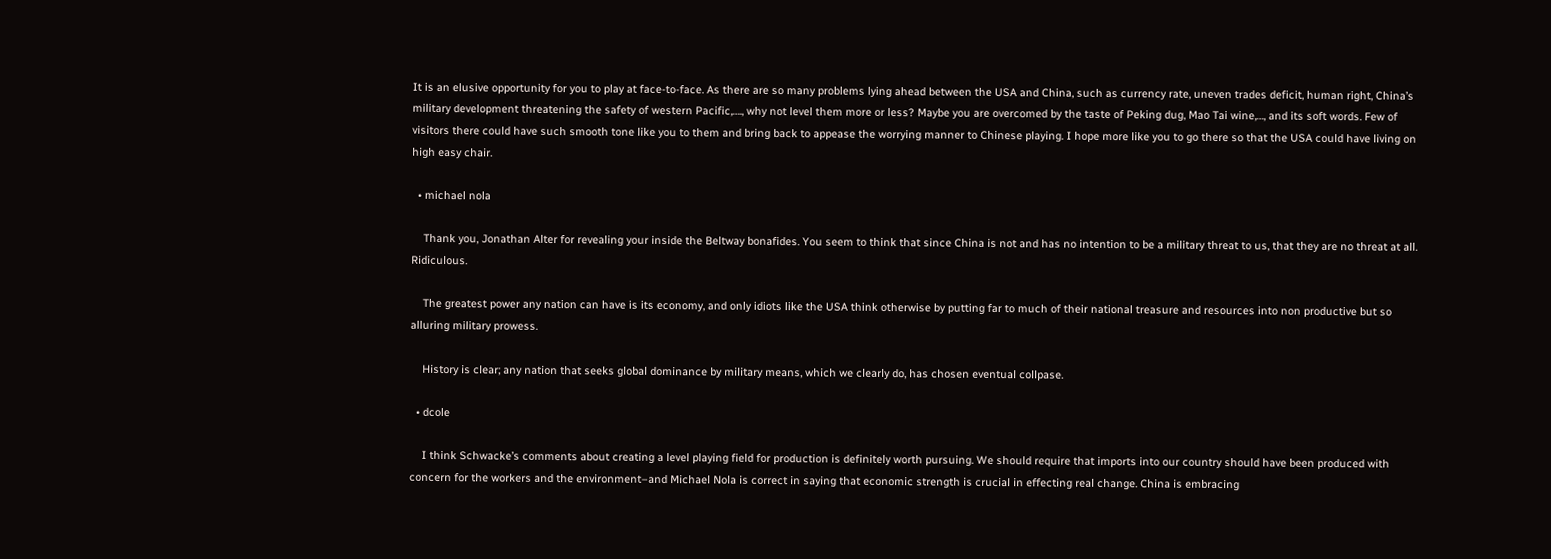It is an elusive opportunity for you to play at face-to-face. As there are so many problems lying ahead between the USA and China, such as currency rate, uneven trades deficit, human right, China’s military development threatening the safety of western Pacific,…., why not level them more or less? Maybe you are overcomed by the taste of Peking dug, Mao Tai wine,…, and its soft words. Few of visitors there could have such smooth tone like you to them and bring back to appease the worrying manner to Chinese playing. I hope more like you to go there so that the USA could have living on high easy chair.

  • michael nola

    Thank you, Jonathan Alter for revealing your inside the Beltway bonafides. You seem to think that since China is not and has no intention to be a military threat to us, that they are no threat at all. Ridiculous.

    The greatest power any nation can have is its economy, and only idiots like the USA think otherwise by putting far to much of their national treasure and resources into non productive but so alluring military prowess.

    History is clear; any nation that seeks global dominance by military means, which we clearly do, has chosen eventual collpase.

  • dcole

    I think Schwacke’s comments about creating a level playing field for production is definitely worth pursuing. We should require that imports into our country should have been produced with concern for the workers and the environment–and Michael Nola is correct in saying that economic strength is crucial in effecting real change. China is embracing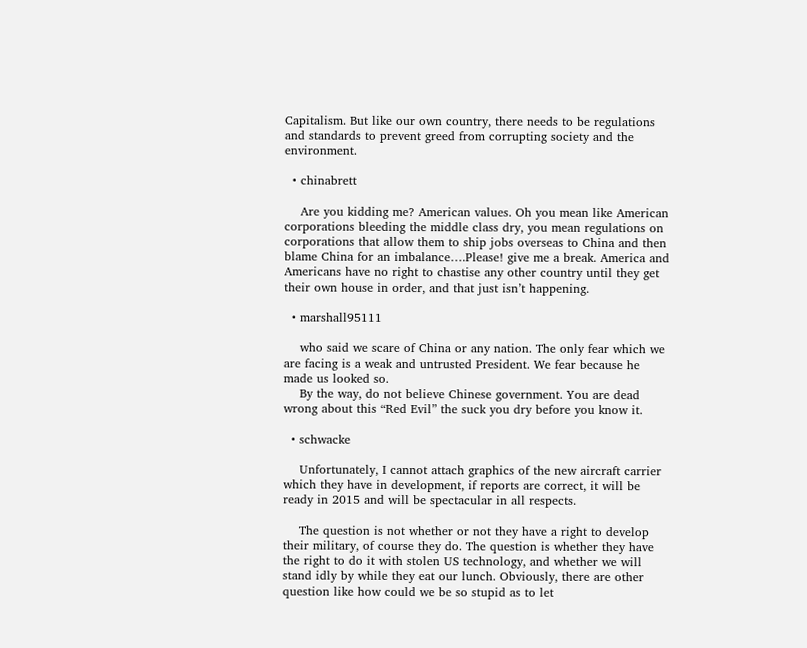Capitalism. But like our own country, there needs to be regulations and standards to prevent greed from corrupting society and the environment.

  • chinabrett

    Are you kidding me? American values. Oh you mean like American corporations bleeding the middle class dry, you mean regulations on corporations that allow them to ship jobs overseas to China and then blame China for an imbalance….Please! give me a break. America and Americans have no right to chastise any other country until they get their own house in order, and that just isn’t happening.

  • marshall95111

    who said we scare of China or any nation. The only fear which we are facing is a weak and untrusted President. We fear because he made us looked so.
    By the way, do not believe Chinese government. You are dead wrong about this “Red Evil” the suck you dry before you know it.

  • schwacke

    Unfortunately, I cannot attach graphics of the new aircraft carrier which they have in development, if reports are correct, it will be ready in 2015 and will be spectacular in all respects.

    The question is not whether or not they have a right to develop their military, of course they do. The question is whether they have the right to do it with stolen US technology, and whether we will stand idly by while they eat our lunch. Obviously, there are other question like how could we be so stupid as to let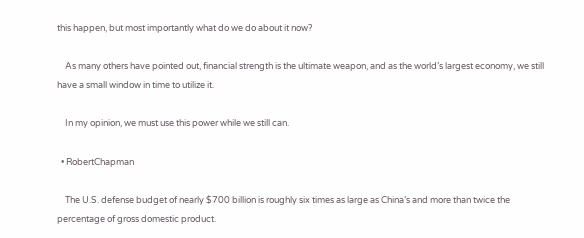this happen, but most importantly what do we do about it now?

    As many others have pointed out, financial strength is the ultimate weapon, and as the world’s largest economy, we still have a small window in time to utilize it.

    In my opinion, we must use this power while we still can.

  • RobertChapman

    The U.S. defense budget of nearly $700 billion is roughly six times as large as China’s and more than twice the percentage of gross domestic product.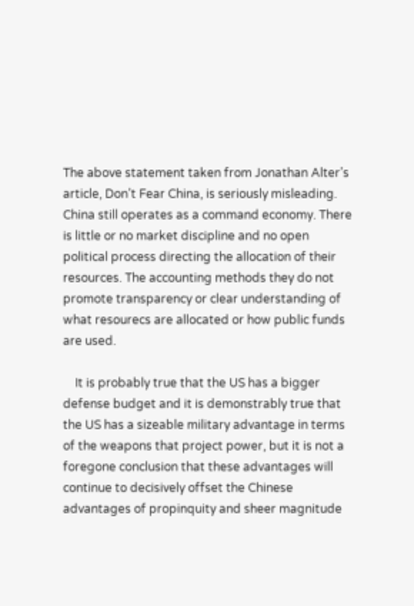The above statement taken from Jonathan Alter’s article, Don’t Fear China, is seriously misleading. China still operates as a command economy. There is little or no market discipline and no open political process directing the allocation of their resources. The accounting methods they do not promote transparency or clear understanding of what resourecs are allocated or how public funds are used.

    It is probably true that the US has a bigger defense budget and it is demonstrably true that the US has a sizeable military advantage in terms of the weapons that project power, but it is not a foregone conclusion that these advantages will continue to decisively offset the Chinese advantages of propinquity and sheer magnitude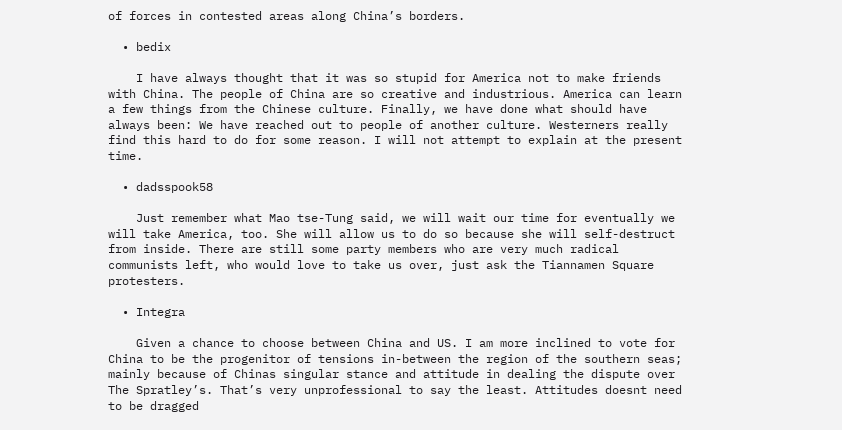of forces in contested areas along China’s borders.

  • bedix

    I have always thought that it was so stupid for America not to make friends with China. The people of China are so creative and industrious. America can learn a few things from the Chinese culture. Finally, we have done what should have always been: We have reached out to people of another culture. Westerners really find this hard to do for some reason. I will not attempt to explain at the present time.

  • dadsspook58

    Just remember what Mao tse-Tung said, we will wait our time for eventually we will take America, too. She will allow us to do so because she will self-destruct from inside. There are still some party members who are very much radical communists left, who would love to take us over, just ask the Tiannamen Square protesters.

  • Integra

    Given a chance to choose between China and US. I am more inclined to vote for China to be the progenitor of tensions in-between the region of the southern seas; mainly because of Chinas singular stance and attitude in dealing the dispute over The Spratley’s. That’s very unprofessional to say the least. Attitudes doesnt need to be dragged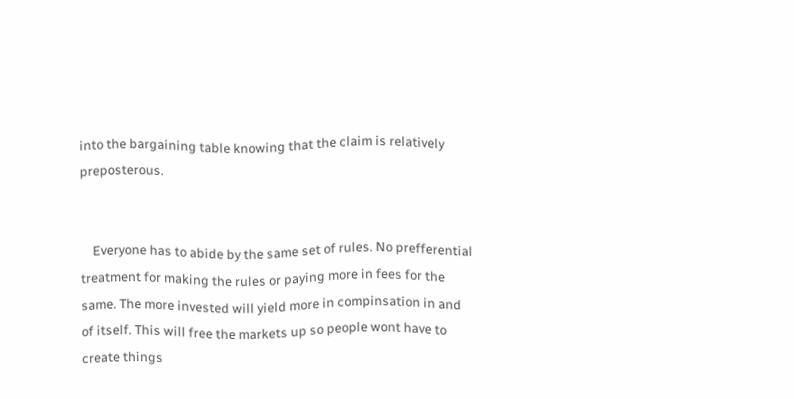into the bargaining table knowing that the claim is relatively preposterous.


    Everyone has to abide by the same set of rules. No prefferential treatment for making the rules or paying more in fees for the same. The more invested will yield more in compinsation in and of itself. This will free the markets up so people wont have to create things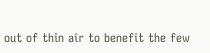out of thin air to benefit the few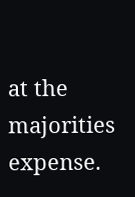at the majorities expense.